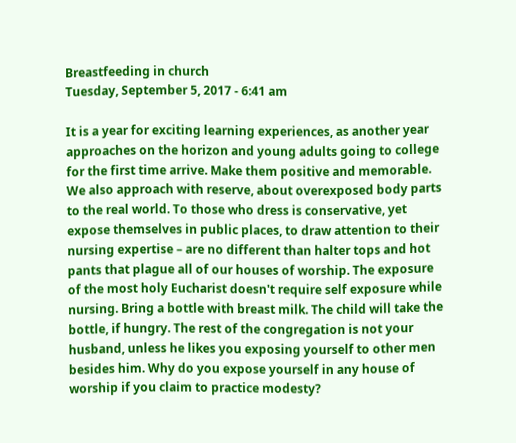Breastfeeding in church
Tuesday, September 5, 2017 - 6:41 am

It is a year for exciting learning experiences, as another year approaches on the horizon and young adults going to college for the first time arrive. Make them positive and memorable. We also approach with reserve, about overexposed body parts to the real world. To those who dress is conservative, yet expose themselves in public places, to draw attention to their nursing expertise – are no different than halter tops and hot pants that plague all of our houses of worship. The exposure of the most holy Eucharist doesn't require self exposure while nursing. Bring a bottle with breast milk. The child will take the bottle, if hungry. The rest of the congregation is not your husband, unless he likes you exposing yourself to other men besides him. Why do you expose yourself in any house of worship if you claim to practice modesty?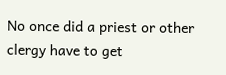No once did a priest or other clergy have to get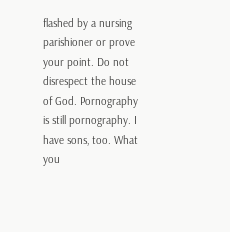flashed by a nursing parishioner or prove your point. Do not disrespect the house of God. Pornography is still pornography. I have sons, too. What you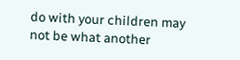do with your children may not be what another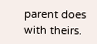parent does with theirs.